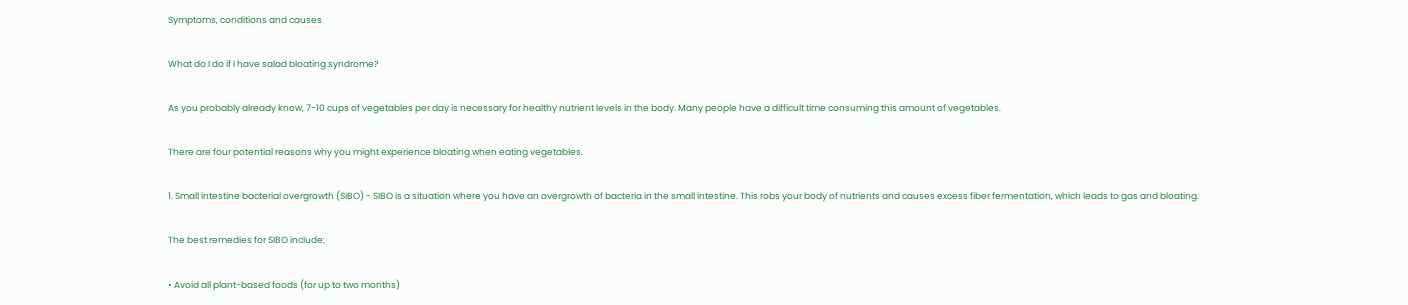Symptoms, conditions and causes

What do I do if I have salad bloating syndrome?

As you probably already know, 7-10 cups of vegetables per day is necessary for healthy nutrient levels in the body. Many people have a difficult time consuming this amount of vegetables.

There are four potential reasons why you might experience bloating when eating vegetables.

1. Small intestine bacterial overgrowth (SIBO) - SIBO is a situation where you have an overgrowth of bacteria in the small intestine. This robs your body of nutrients and causes excess fiber fermentation, which leads to gas and bloating.

The best remedies for SIBO include:

• Avoid all plant-based foods (for up to two months)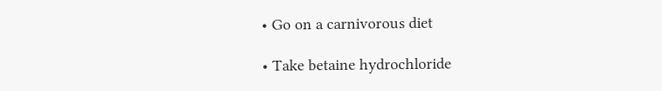• Go on a carnivorous diet

• Take betaine hydrochloride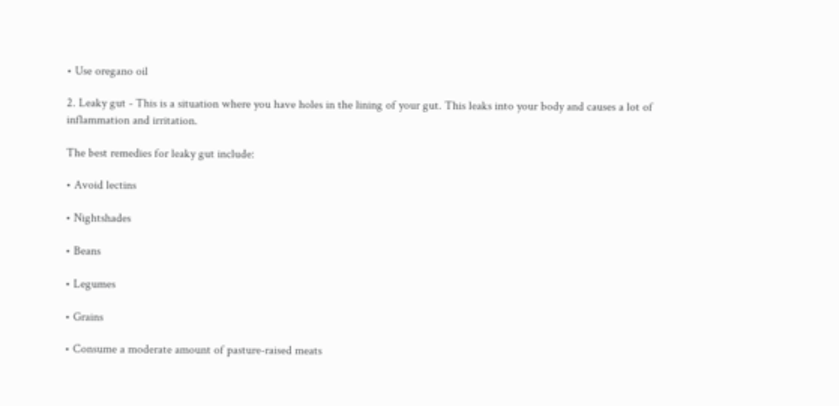• Use oregano oil

2. Leaky gut - This is a situation where you have holes in the lining of your gut. This leaks into your body and causes a lot of inflammation and irritation.

The best remedies for leaky gut include:

• Avoid lectins

• Nightshades

• Beans

• Legumes

• Grains

• Consume a moderate amount of pasture-raised meats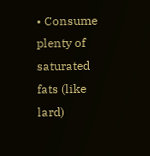• Consume plenty of saturated fats (like lard)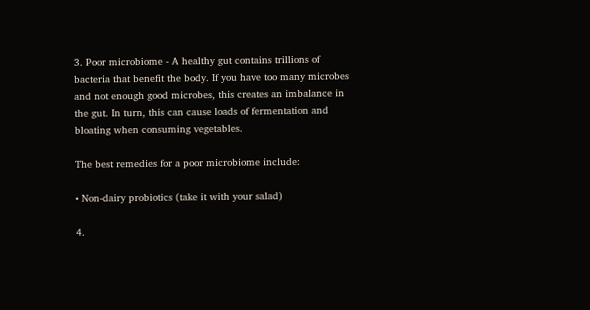3. Poor microbiome - A healthy gut contains trillions of bacteria that benefit the body. If you have too many microbes and not enough good microbes, this creates an imbalance in the gut. In turn, this can cause loads of fermentation and bloating when consuming vegetables.

The best remedies for a poor microbiome include:

• Non-dairy probiotics (take it with your salad)

4.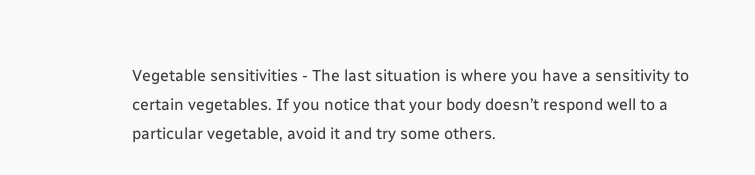Vegetable sensitivities - The last situation is where you have a sensitivity to certain vegetables. If you notice that your body doesn’t respond well to a particular vegetable, avoid it and try some others.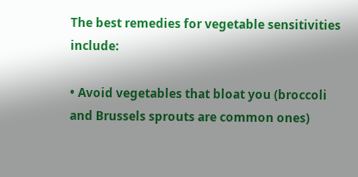The best remedies for vegetable sensitivities include:

• Avoid vegetables that bloat you (broccoli and Brussels sprouts are common ones)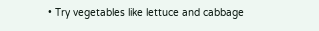• Try vegetables like lettuce and cabbage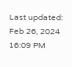Last updated: Feb 26, 2024 16:09 PM